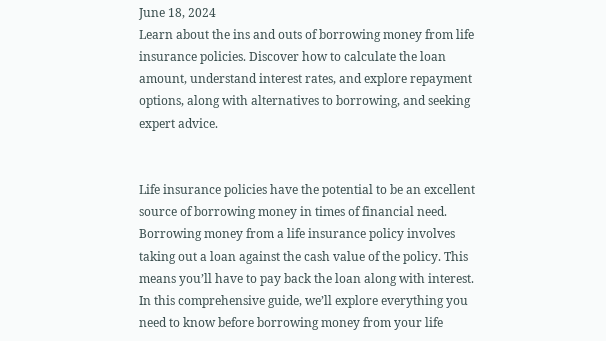June 18, 2024
Learn about the ins and outs of borrowing money from life insurance policies. Discover how to calculate the loan amount, understand interest rates, and explore repayment options, along with alternatives to borrowing, and seeking expert advice.


Life insurance policies have the potential to be an excellent source of borrowing money in times of financial need. Borrowing money from a life insurance policy involves taking out a loan against the cash value of the policy. This means you’ll have to pay back the loan along with interest. In this comprehensive guide, we’ll explore everything you need to know before borrowing money from your life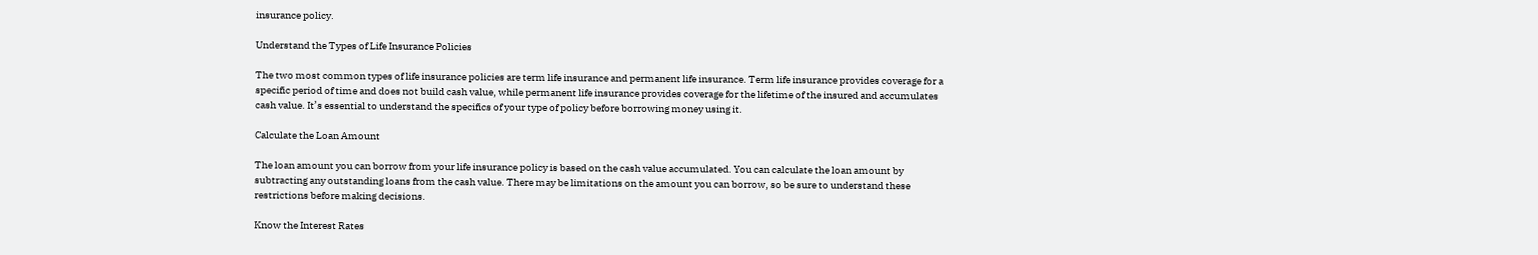insurance policy.

Understand the Types of Life Insurance Policies

The two most common types of life insurance policies are term life insurance and permanent life insurance. Term life insurance provides coverage for a specific period of time and does not build cash value, while permanent life insurance provides coverage for the lifetime of the insured and accumulates cash value. It’s essential to understand the specifics of your type of policy before borrowing money using it.

Calculate the Loan Amount

The loan amount you can borrow from your life insurance policy is based on the cash value accumulated. You can calculate the loan amount by subtracting any outstanding loans from the cash value. There may be limitations on the amount you can borrow, so be sure to understand these restrictions before making decisions.

Know the Interest Rates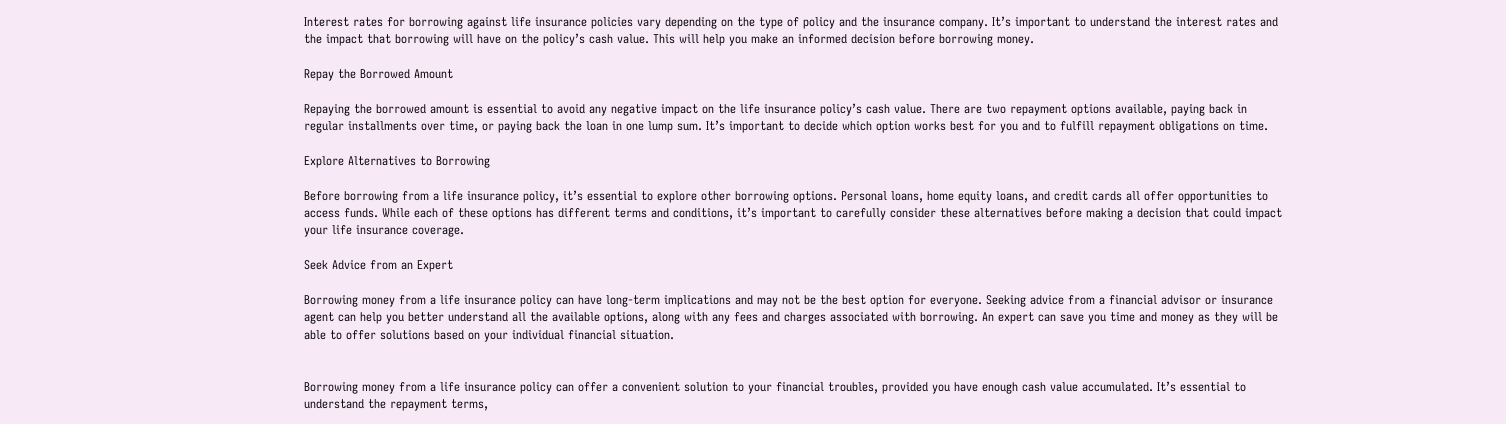Interest rates for borrowing against life insurance policies vary depending on the type of policy and the insurance company. It’s important to understand the interest rates and the impact that borrowing will have on the policy’s cash value. This will help you make an informed decision before borrowing money.

Repay the Borrowed Amount

Repaying the borrowed amount is essential to avoid any negative impact on the life insurance policy’s cash value. There are two repayment options available, paying back in regular installments over time, or paying back the loan in one lump sum. It’s important to decide which option works best for you and to fulfill repayment obligations on time.

Explore Alternatives to Borrowing

Before borrowing from a life insurance policy, it’s essential to explore other borrowing options. Personal loans, home equity loans, and credit cards all offer opportunities to access funds. While each of these options has different terms and conditions, it’s important to carefully consider these alternatives before making a decision that could impact your life insurance coverage.

Seek Advice from an Expert

Borrowing money from a life insurance policy can have long-term implications and may not be the best option for everyone. Seeking advice from a financial advisor or insurance agent can help you better understand all the available options, along with any fees and charges associated with borrowing. An expert can save you time and money as they will be able to offer solutions based on your individual financial situation.


Borrowing money from a life insurance policy can offer a convenient solution to your financial troubles, provided you have enough cash value accumulated. It’s essential to understand the repayment terms,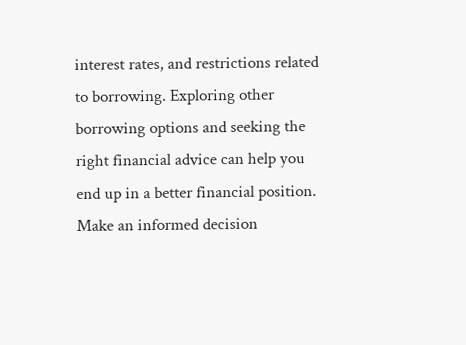interest rates, and restrictions related to borrowing. Exploring other borrowing options and seeking the right financial advice can help you end up in a better financial position. Make an informed decision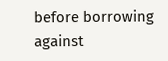before borrowing against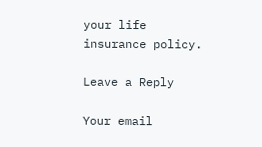your life insurance policy.

Leave a Reply

Your email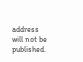address will not be published.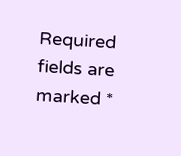Required fields are marked *